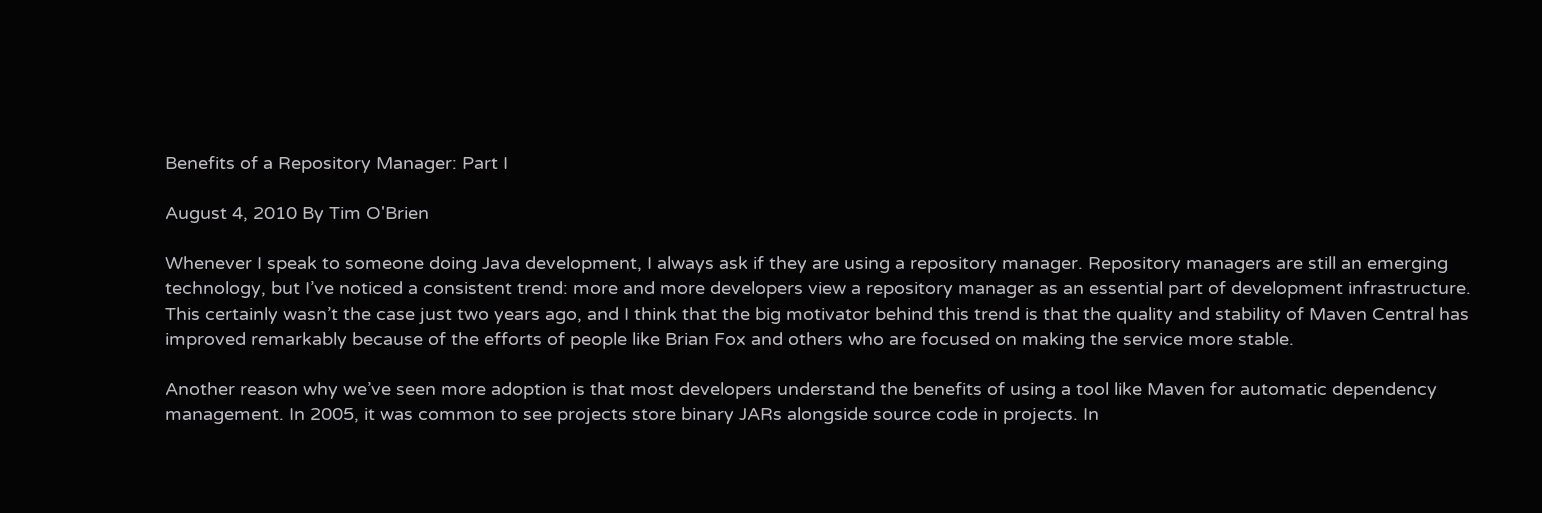Benefits of a Repository Manager: Part I

August 4, 2010 By Tim O'Brien

Whenever I speak to someone doing Java development, I always ask if they are using a repository manager. Repository managers are still an emerging technology, but I’ve noticed a consistent trend: more and more developers view a repository manager as an essential part of development infrastructure. This certainly wasn’t the case just two years ago, and I think that the big motivator behind this trend is that the quality and stability of Maven Central has improved remarkably because of the efforts of people like Brian Fox and others who are focused on making the service more stable.

Another reason why we’ve seen more adoption is that most developers understand the benefits of using a tool like Maven for automatic dependency management. In 2005, it was common to see projects store binary JARs alongside source code in projects. In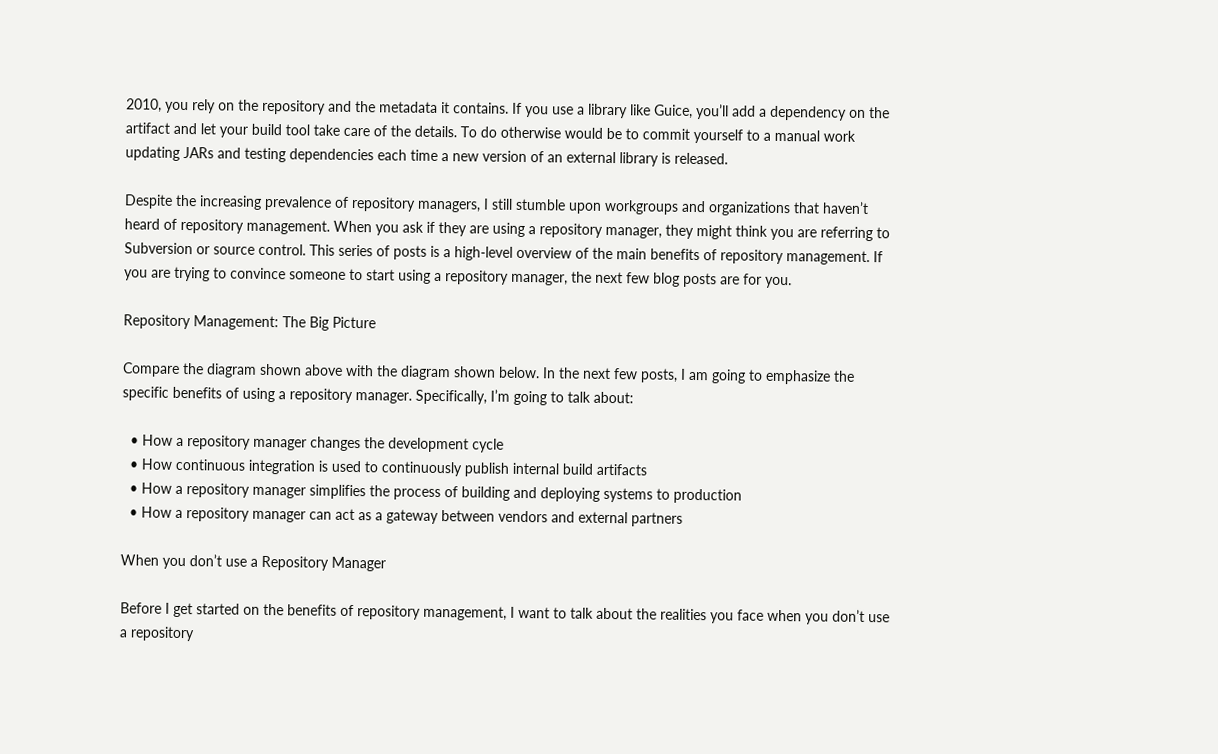2010, you rely on the repository and the metadata it contains. If you use a library like Guice, you’ll add a dependency on the artifact and let your build tool take care of the details. To do otherwise would be to commit yourself to a manual work updating JARs and testing dependencies each time a new version of an external library is released.

Despite the increasing prevalence of repository managers, I still stumble upon workgroups and organizations that haven’t heard of repository management. When you ask if they are using a repository manager, they might think you are referring to Subversion or source control. This series of posts is a high-level overview of the main benefits of repository management. If you are trying to convince someone to start using a repository manager, the next few blog posts are for you.

Repository Management: The Big Picture

Compare the diagram shown above with the diagram shown below. In the next few posts, I am going to emphasize the specific benefits of using a repository manager. Specifically, I’m going to talk about:

  • How a repository manager changes the development cycle
  • How continuous integration is used to continuously publish internal build artifacts
  • How a repository manager simplifies the process of building and deploying systems to production
  • How a repository manager can act as a gateway between vendors and external partners

When you don’t use a Repository Manager

Before I get started on the benefits of repository management, I want to talk about the realities you face when you don’t use a repository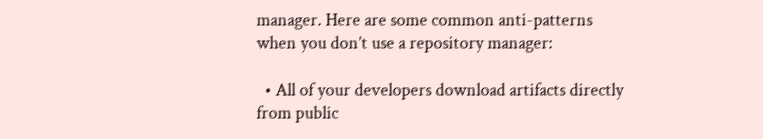manager. Here are some common anti-patterns when you don’t use a repository manager:

  • All of your developers download artifacts directly from public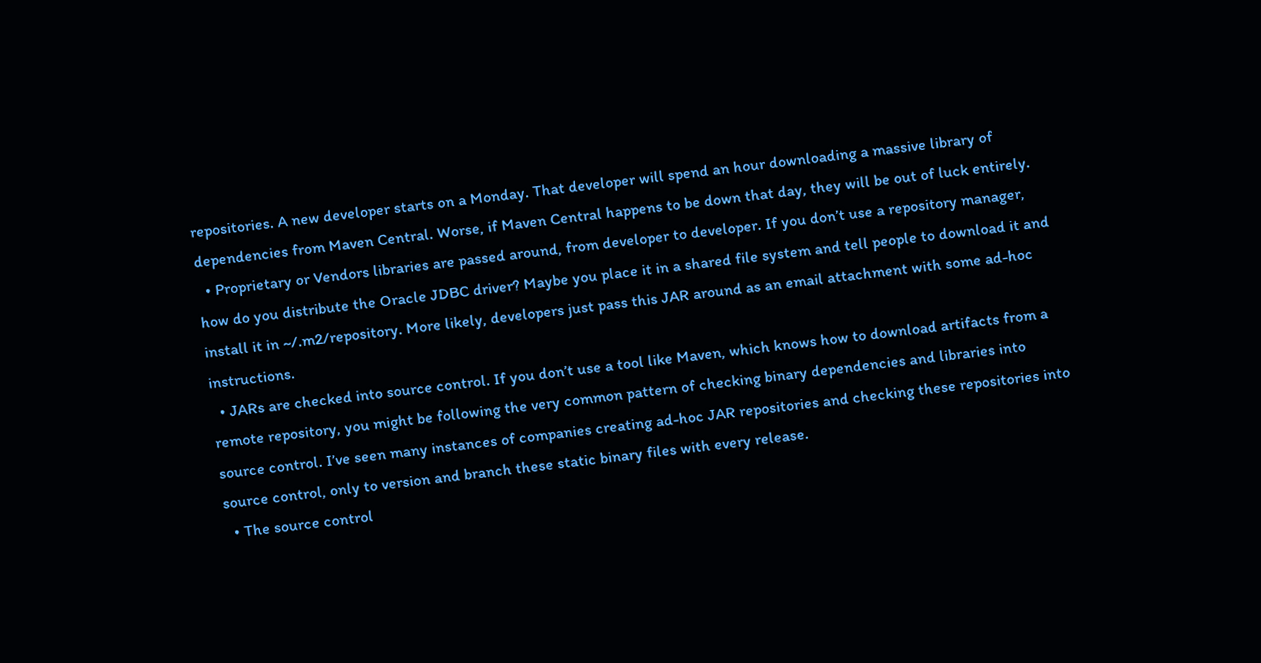repositories. A new developer starts on a Monday. That developer will spend an hour downloading a massive library of dependencies from Maven Central. Worse, if Maven Central happens to be down that day, they will be out of luck entirely.
  • Proprietary or Vendors libraries are passed around, from developer to developer. If you don’t use a repository manager, how do you distribute the Oracle JDBC driver? Maybe you place it in a shared file system and tell people to download it and install it in ~/.m2/repository. More likely, developers just pass this JAR around as an email attachment with some ad-hoc instructions.
  • JARs are checked into source control. If you don’t use a tool like Maven, which knows how to download artifacts from a remote repository, you might be following the very common pattern of checking binary dependencies and libraries into source control. I’ve seen many instances of companies creating ad-hoc JAR repositories and checking these repositories into source control, only to version and branch these static binary files with every release.
  • The source control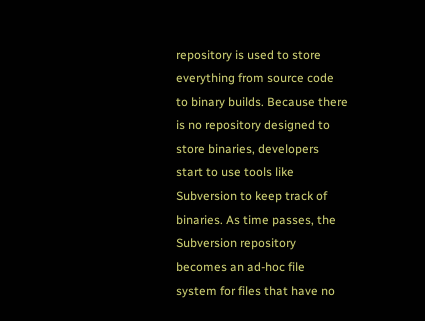repository is used to store everything from source code to binary builds. Because there is no repository designed to store binaries, developers start to use tools like Subversion to keep track of binaries. As time passes, the Subversion repository becomes an ad-hoc file system for files that have no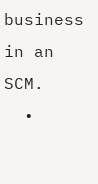business in an SCM.
  •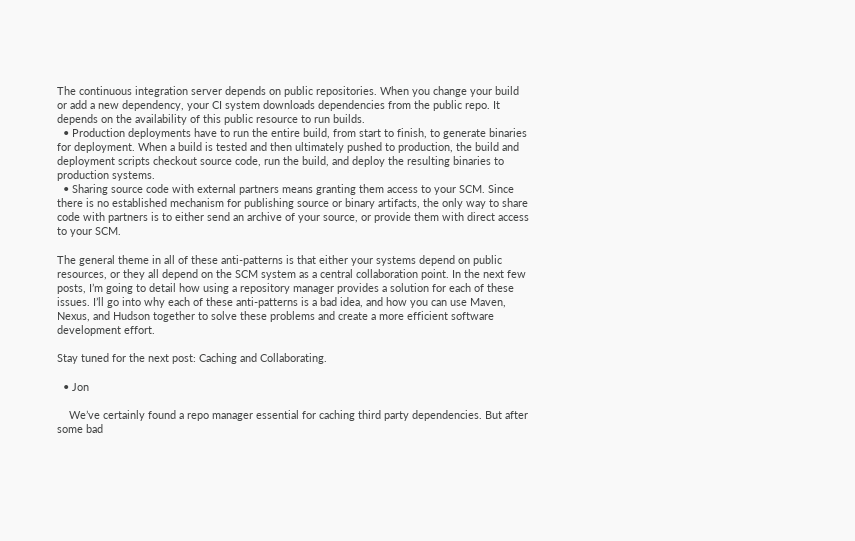The continuous integration server depends on public repositories. When you change your build or add a new dependency, your CI system downloads dependencies from the public repo. It depends on the availability of this public resource to run builds.
  • Production deployments have to run the entire build, from start to finish, to generate binaries for deployment. When a build is tested and then ultimately pushed to production, the build and deployment scripts checkout source code, run the build, and deploy the resulting binaries to production systems.
  • Sharing source code with external partners means granting them access to your SCM. Since there is no established mechanism for publishing source or binary artifacts, the only way to share code with partners is to either send an archive of your source, or provide them with direct access to your SCM.

The general theme in all of these anti-patterns is that either your systems depend on public resources, or they all depend on the SCM system as a central collaboration point. In the next few posts, I’m going to detail how using a repository manager provides a solution for each of these issues. I’ll go into why each of these anti-patterns is a bad idea, and how you can use Maven, Nexus, and Hudson together to solve these problems and create a more efficient software development effort.

Stay tuned for the next post: Caching and Collaborating.

  • Jon

    We’ve certainly found a repo manager essential for caching third party dependencies. But after some bad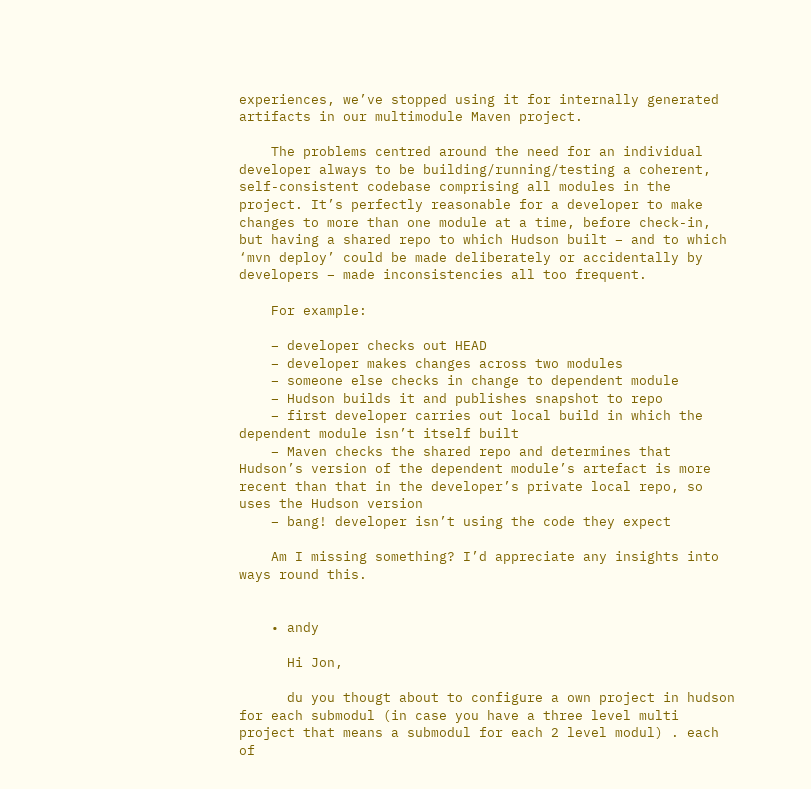experiences, we’ve stopped using it for internally generated artifacts in our multimodule Maven project.

    The problems centred around the need for an individual developer always to be building/running/testing a coherent, self-consistent codebase comprising all modules in the project. It’s perfectly reasonable for a developer to make changes to more than one module at a time, before check-in, but having a shared repo to which Hudson built – and to which ‘mvn deploy’ could be made deliberately or accidentally by developers – made inconsistencies all too frequent.

    For example:

    – developer checks out HEAD
    – developer makes changes across two modules
    – someone else checks in change to dependent module
    – Hudson builds it and publishes snapshot to repo
    – first developer carries out local build in which the dependent module isn’t itself built
    – Maven checks the shared repo and determines that Hudson’s version of the dependent module’s artefact is more recent than that in the developer’s private local repo, so uses the Hudson version
    – bang! developer isn’t using the code they expect

    Am I missing something? I’d appreciate any insights into ways round this.


    • andy

      Hi Jon,

      du you thougt about to configure a own project in hudson for each submodul (in case you have a three level multi project that means a submodul for each 2 level modul) . each of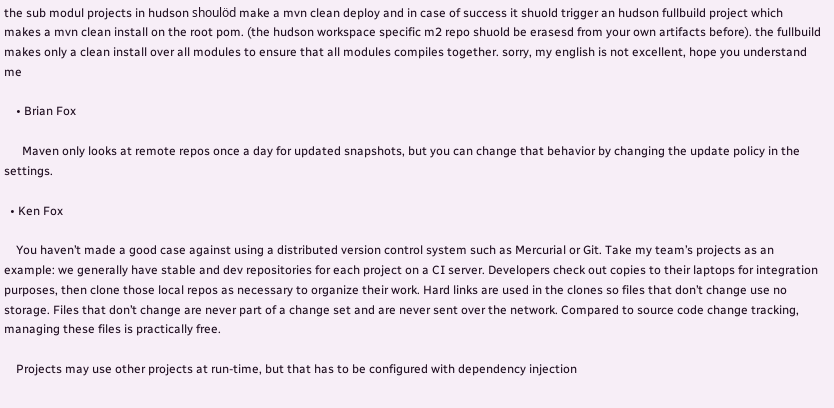the sub modul projects in hudson shoulöd make a mvn clean deploy and in case of success it shuold trigger an hudson fullbuild project which makes a mvn clean install on the root pom. (the hudson workspace specific m2 repo shuold be erasesd from your own artifacts before). the fullbuild makes only a clean install over all modules to ensure that all modules compiles together. sorry, my english is not excellent, hope you understand me

    • Brian Fox

      Maven only looks at remote repos once a day for updated snapshots, but you can change that behavior by changing the update policy in the settings.

  • Ken Fox

    You haven’t made a good case against using a distributed version control system such as Mercurial or Git. Take my team’s projects as an example: we generally have stable and dev repositories for each project on a CI server. Developers check out copies to their laptops for integration purposes, then clone those local repos as necessary to organize their work. Hard links are used in the clones so files that don’t change use no storage. Files that don’t change are never part of a change set and are never sent over the network. Compared to source code change tracking, managing these files is practically free.

    Projects may use other projects at run-time, but that has to be configured with dependency injection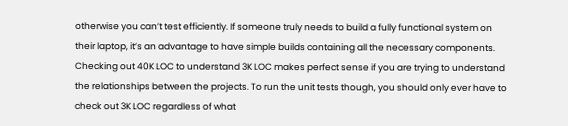otherwise you can’t test efficiently. If someone truly needs to build a fully functional system on their laptop, it’s an advantage to have simple builds containing all the necessary components. Checking out 40K LOC to understand 3K LOC makes perfect sense if you are trying to understand the relationships between the projects. To run the unit tests though, you should only ever have to check out 3K LOC regardless of what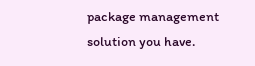package management solution you have.